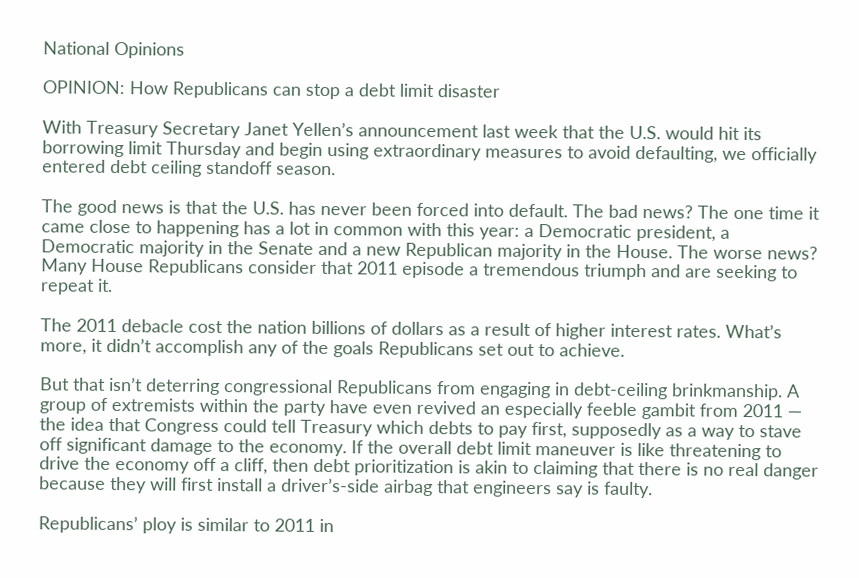National Opinions

OPINION: How Republicans can stop a debt limit disaster

With Treasury Secretary Janet Yellen’s announcement last week that the U.S. would hit its borrowing limit Thursday and begin using extraordinary measures to avoid defaulting, we officially entered debt ceiling standoff season.

The good news is that the U.S. has never been forced into default. The bad news? The one time it came close to happening has a lot in common with this year: a Democratic president, a Democratic majority in the Senate and a new Republican majority in the House. The worse news? Many House Republicans consider that 2011 episode a tremendous triumph and are seeking to repeat it.

The 2011 debacle cost the nation billions of dollars as a result of higher interest rates. What’s more, it didn’t accomplish any of the goals Republicans set out to achieve.

But that isn’t deterring congressional Republicans from engaging in debt-ceiling brinkmanship. A group of extremists within the party have even revived an especially feeble gambit from 2011 — the idea that Congress could tell Treasury which debts to pay first, supposedly as a way to stave off significant damage to the economy. If the overall debt limit maneuver is like threatening to drive the economy off a cliff, then debt prioritization is akin to claiming that there is no real danger because they will first install a driver’s-side airbag that engineers say is faulty.

Republicans’ ploy is similar to 2011 in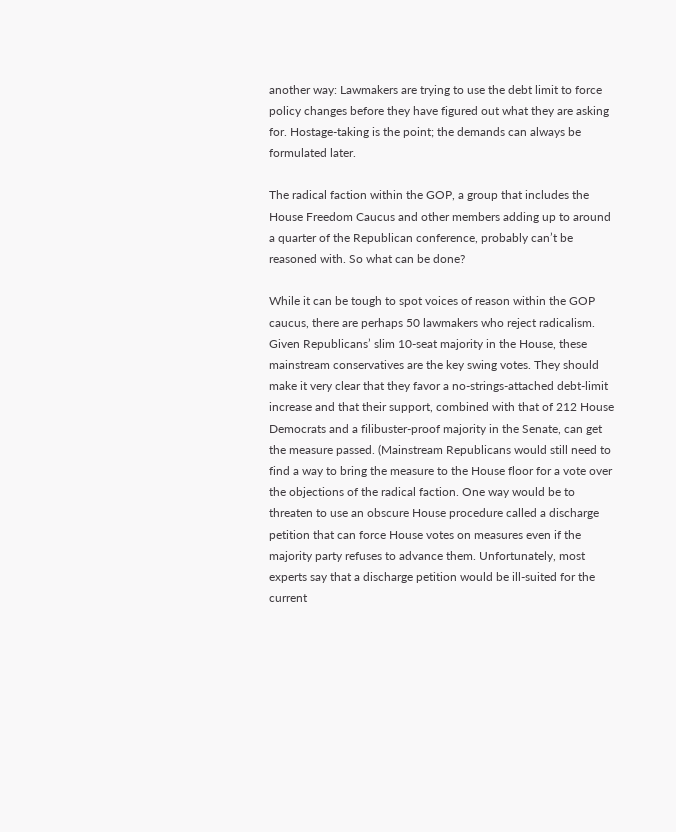another way: Lawmakers are trying to use the debt limit to force policy changes before they have figured out what they are asking for. Hostage-taking is the point; the demands can always be formulated later.

The radical faction within the GOP, a group that includes the House Freedom Caucus and other members adding up to around a quarter of the Republican conference, probably can’t be reasoned with. So what can be done?

While it can be tough to spot voices of reason within the GOP caucus, there are perhaps 50 lawmakers who reject radicalism. Given Republicans’ slim 10-seat majority in the House, these mainstream conservatives are the key swing votes. They should make it very clear that they favor a no-strings-attached debt-limit increase and that their support, combined with that of 212 House Democrats and a filibuster-proof majority in the Senate, can get the measure passed. (Mainstream Republicans would still need to find a way to bring the measure to the House floor for a vote over the objections of the radical faction. One way would be to threaten to use an obscure House procedure called a discharge petition that can force House votes on measures even if the majority party refuses to advance them. Unfortunately, most experts say that a discharge petition would be ill-suited for the current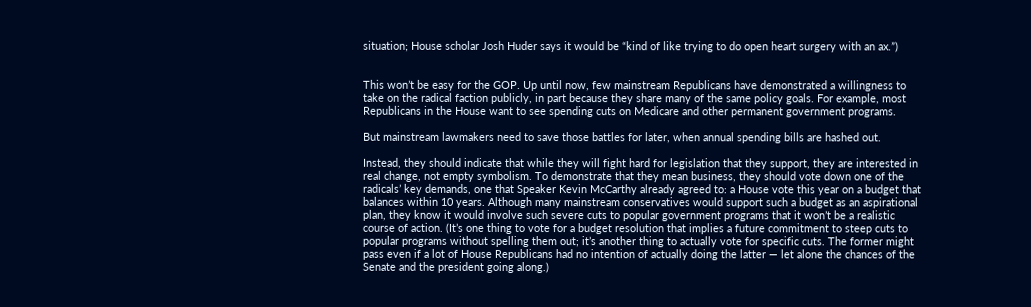situation; House scholar Josh Huder says it would be “kind of like trying to do open heart surgery with an ax.”)


This won’t be easy for the GOP. Up until now, few mainstream Republicans have demonstrated a willingness to take on the radical faction publicly, in part because they share many of the same policy goals. For example, most Republicans in the House want to see spending cuts on Medicare and other permanent government programs.

But mainstream lawmakers need to save those battles for later, when annual spending bills are hashed out.

Instead, they should indicate that while they will fight hard for legislation that they support, they are interested in real change, not empty symbolism. To demonstrate that they mean business, they should vote down one of the radicals’ key demands, one that Speaker Kevin McCarthy already agreed to: a House vote this year on a budget that balances within 10 years. Although many mainstream conservatives would support such a budget as an aspirational plan, they know it would involve such severe cuts to popular government programs that it won’t be a realistic course of action. (It’s one thing to vote for a budget resolution that implies a future commitment to steep cuts to popular programs without spelling them out; it’s another thing to actually vote for specific cuts. The former might pass even if a lot of House Republicans had no intention of actually doing the latter — let alone the chances of the Senate and the president going along.)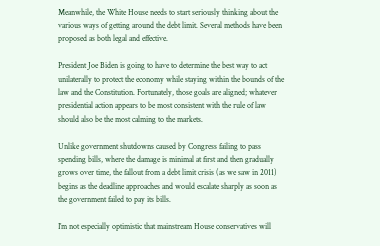Meanwhile, the White House needs to start seriously thinking about the various ways of getting around the debt limit. Several methods have been proposed as both legal and effective.

President Joe Biden is going to have to determine the best way to act unilaterally to protect the economy while staying within the bounds of the law and the Constitution. Fortunately, those goals are aligned; whatever presidential action appears to be most consistent with the rule of law should also be the most calming to the markets.

Unlike government shutdowns caused by Congress failing to pass spending bills, where the damage is minimal at first and then gradually grows over time, the fallout from a debt limit crisis (as we saw in 2011) begins as the deadline approaches and would escalate sharply as soon as the government failed to pay its bills.

I’m not especially optimistic that mainstream House conservatives will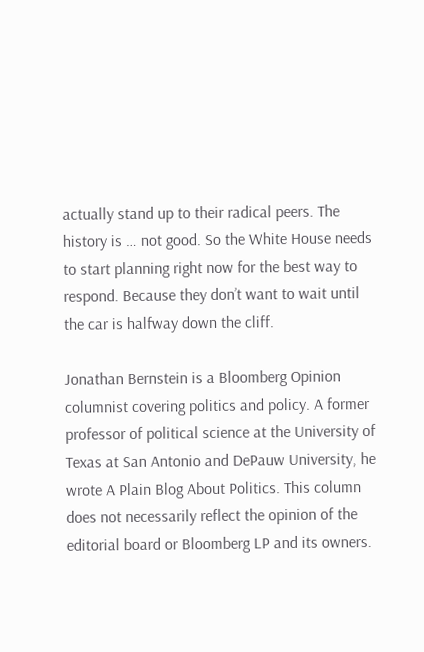actually stand up to their radical peers. The history is … not good. So the White House needs to start planning right now for the best way to respond. Because they don’t want to wait until the car is halfway down the cliff.

Jonathan Bernstein is a Bloomberg Opinion columnist covering politics and policy. A former professor of political science at the University of Texas at San Antonio and DePauw University, he wrote A Plain Blog About Politics. This column does not necessarily reflect the opinion of the editorial board or Bloomberg LP and its owners.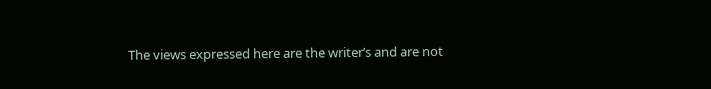The views expressed here are the writer’s and are not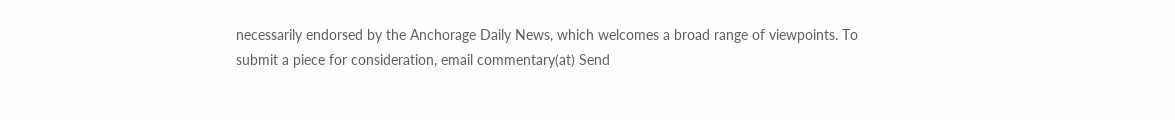necessarily endorsed by the Anchorage Daily News, which welcomes a broad range of viewpoints. To submit a piece for consideration, email commentary(at) Send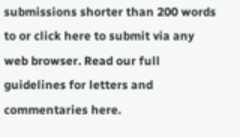submissions shorter than 200 words to or click here to submit via any web browser. Read our full guidelines for letters and commentaries here.